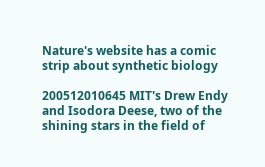Nature's website has a comic strip about synthetic biology

200512010645 MIT's Drew Endy and Isodora Deese, two of the shining stars in the field of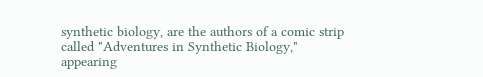synthetic biology, are the authors of a comic strip called "Adventures in Synthetic Biology," appearing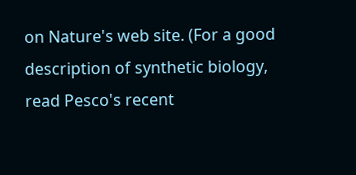on Nature's web site. (For a good description of synthetic biology, read Pesco's recent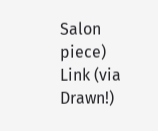Salon piece)
Link (via Drawn!)